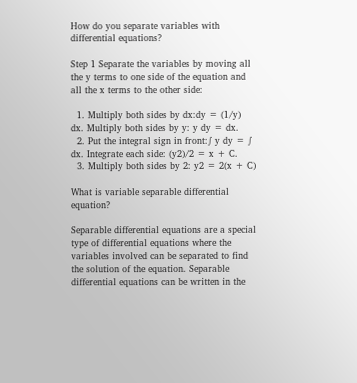How do you separate variables with differential equations?

Step 1 Separate the variables by moving all the y terms to one side of the equation and all the x terms to the other side:

  1. Multiply both sides by dx:dy = (1/y) dx. Multiply both sides by y: y dy = dx.
  2. Put the integral sign in front:∫ y dy = ∫ dx. Integrate each side: (y2)/2 = x + C.
  3. Multiply both sides by 2: y2 = 2(x + C)

What is variable separable differential equation?

Separable differential equations are a special type of differential equations where the variables involved can be separated to find the solution of the equation. Separable differential equations can be written in the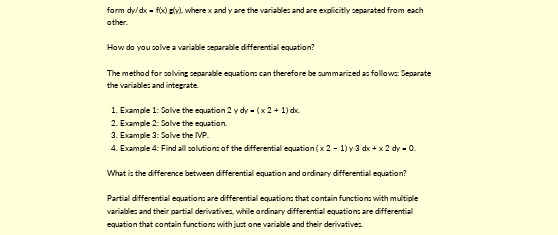form dy/dx = f(x) g(y), where x and y are the variables and are explicitly separated from each other.

How do you solve a variable separable differential equation?

The method for solving separable equations can therefore be summarized as follows: Separate the variables and integrate.

  1. Example 1: Solve the equation 2 y dy = ( x 2 + 1) dx.
  2. Example 2: Solve the equation.
  3. Example 3: Solve the IVP.
  4. Example 4: Find all solutions of the differential equation ( x 2 – 1) y 3 dx + x 2 dy = 0.

What is the difference between differential equation and ordinary differential equation?

Partial differential equations are differential equations that contain functions with multiple variables and their partial derivatives, while ordinary differential equations are differential equation that contain functions with just one variable and their derivatives.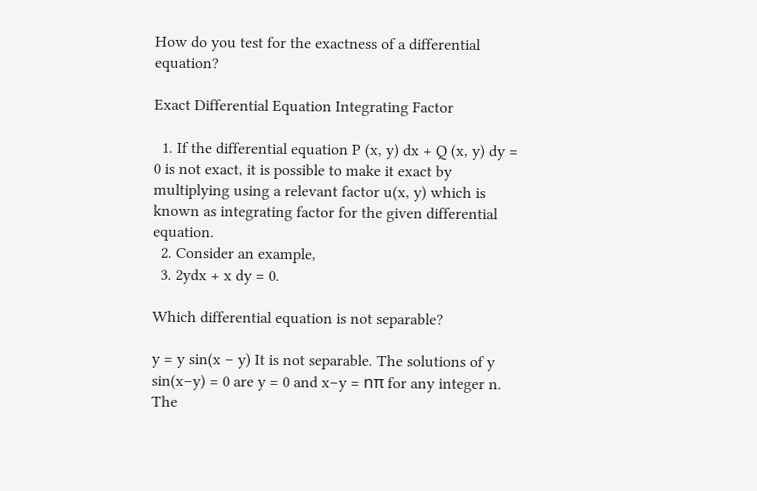How do you test for the exactness of a differential equation?

Exact Differential Equation Integrating Factor

  1. If the differential equation P (x, y) dx + Q (x, y) dy = 0 is not exact, it is possible to make it exact by multiplying using a relevant factor u(x, y) which is known as integrating factor for the given differential equation.
  2. Consider an example,
  3. 2ydx + x dy = 0.

Which differential equation is not separable?

y = y sin(x − y) It is not separable. The solutions of y sin(x−y) = 0 are y = 0 and x−y = nπ for any integer n. The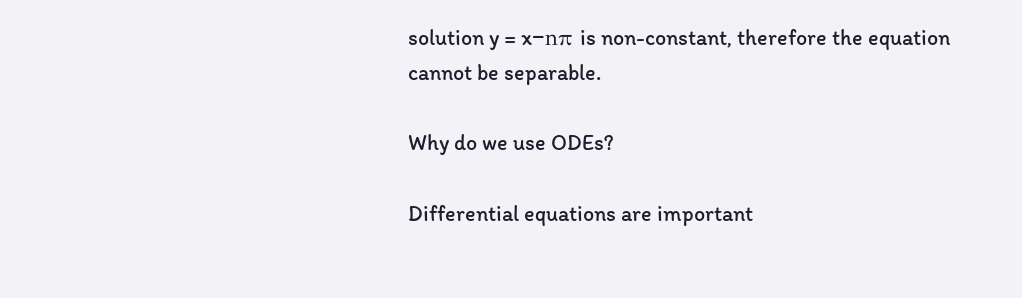solution y = x−nπ is non-constant, therefore the equation cannot be separable.

Why do we use ODEs?

Differential equations are important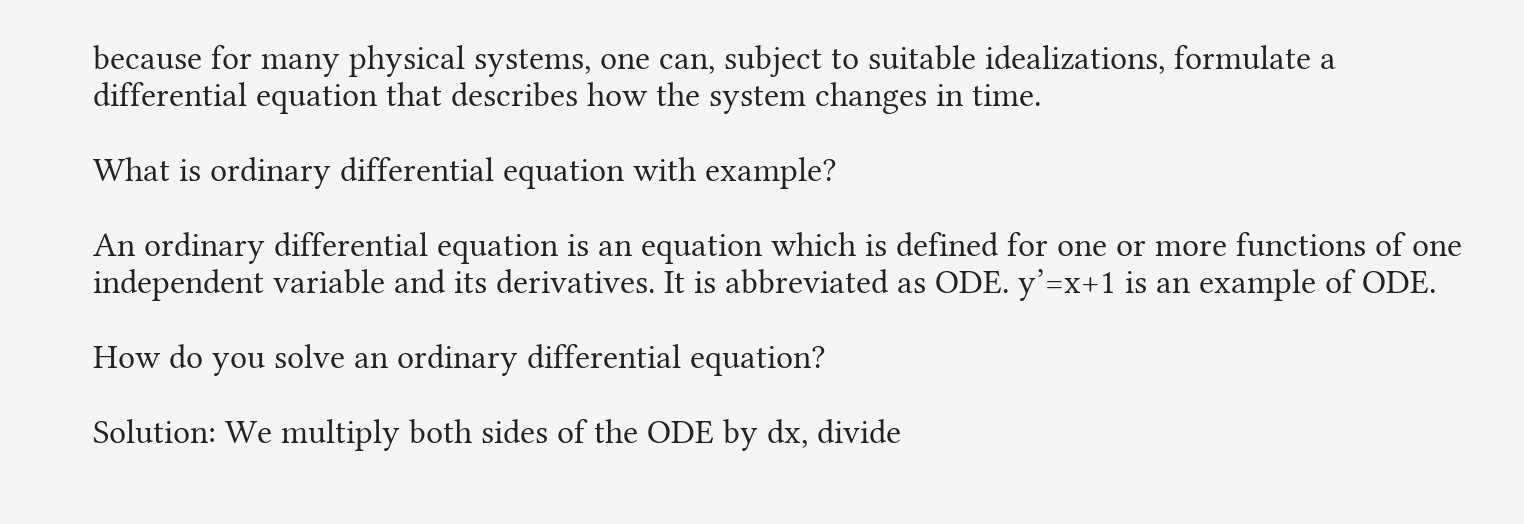because for many physical systems, one can, subject to suitable idealizations, formulate a differential equation that describes how the system changes in time.

What is ordinary differential equation with example?

An ordinary differential equation is an equation which is defined for one or more functions of one independent variable and its derivatives. It is abbreviated as ODE. y’=x+1 is an example of ODE.

How do you solve an ordinary differential equation?

Solution: We multiply both sides of the ODE by dx, divide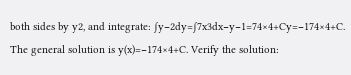both sides by y2, and integrate: ∫y−2dy=∫7x3dx−y−1=74×4+Cy=−174×4+C. The general solution is y(x)=−174×4+C. Verify the solution: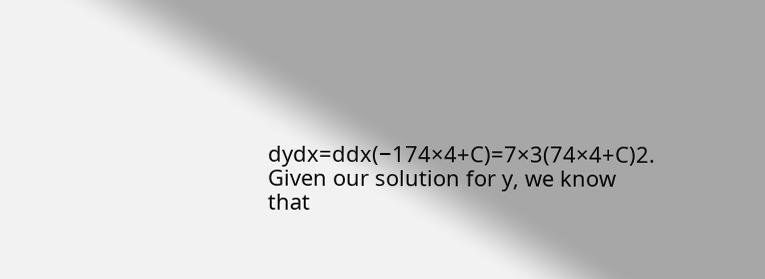dydx=ddx(−174×4+C)=7×3(74×4+C)2. Given our solution for y, we know that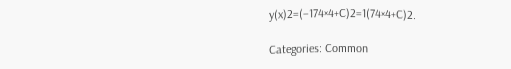y(x)2=(−174×4+C)2=1(74×4+C)2.

Categories: Common